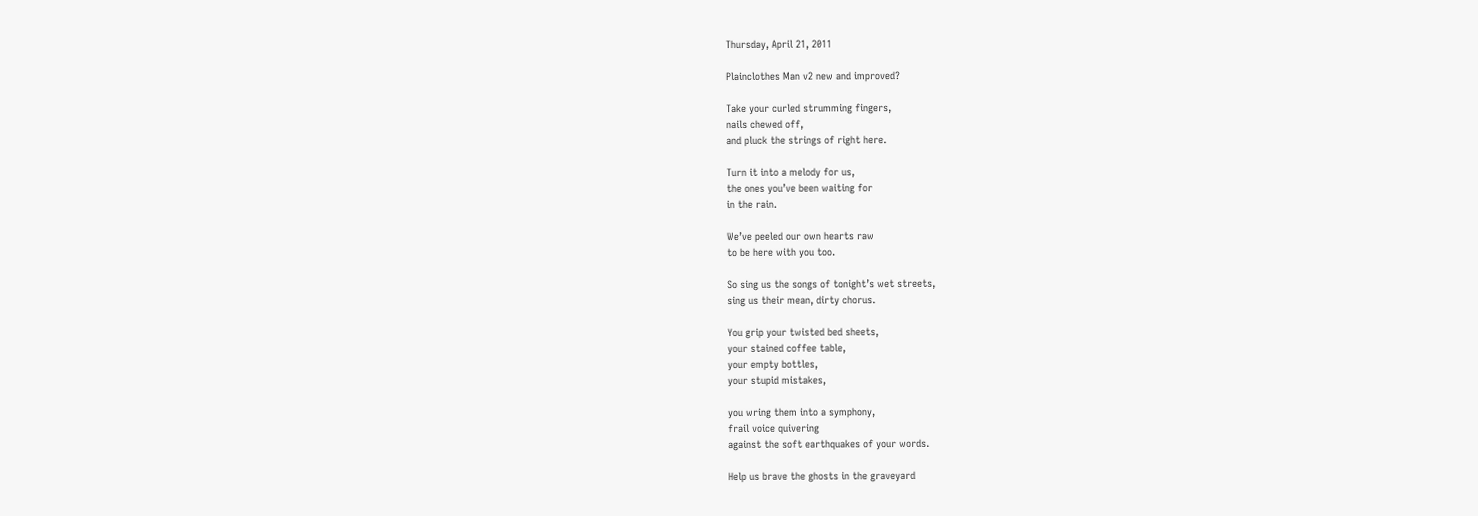Thursday, April 21, 2011

Plainclothes Man v2 new and improved?

Take your curled strumming fingers,
nails chewed off,
and pluck the strings of right here.

Turn it into a melody for us,
the ones you’ve been waiting for
in the rain.

We’ve peeled our own hearts raw
to be here with you too.

So sing us the songs of tonight’s wet streets,
sing us their mean, dirty chorus.

You grip your twisted bed sheets,
your stained coffee table,
your empty bottles,
your stupid mistakes,

you wring them into a symphony,
frail voice quivering
against the soft earthquakes of your words.

Help us brave the ghosts in the graveyard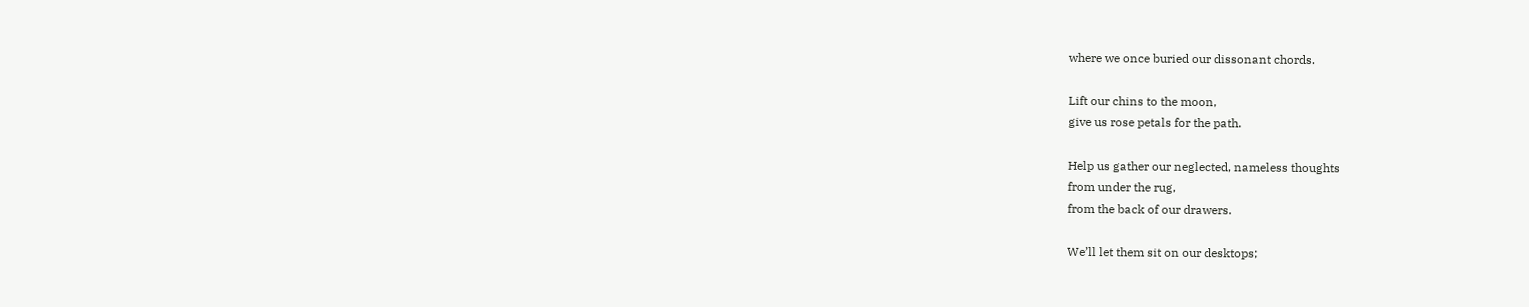where we once buried our dissonant chords.

Lift our chins to the moon,
give us rose petals for the path.

Help us gather our neglected, nameless thoughts
from under the rug,
from the back of our drawers.

We’ll let them sit on our desktops;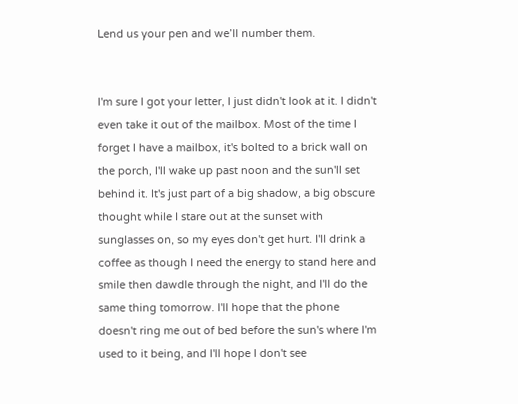Lend us your pen and we’ll number them.


I'm sure I got your letter, I just didn't look at it. I didn't even take it out of the mailbox. Most of the time I forget I have a mailbox, it's bolted to a brick wall on the porch, I'll wake up past noon and the sun'll set behind it. It's just part of a big shadow, a big obscure thought while I stare out at the sunset with sunglasses on, so my eyes don't get hurt. I'll drink a coffee as though I need the energy to stand here and smile then dawdle through the night, and I'll do the same thing tomorrow. I'll hope that the phone doesn't ring me out of bed before the sun's where I'm used to it being, and I'll hope I don't see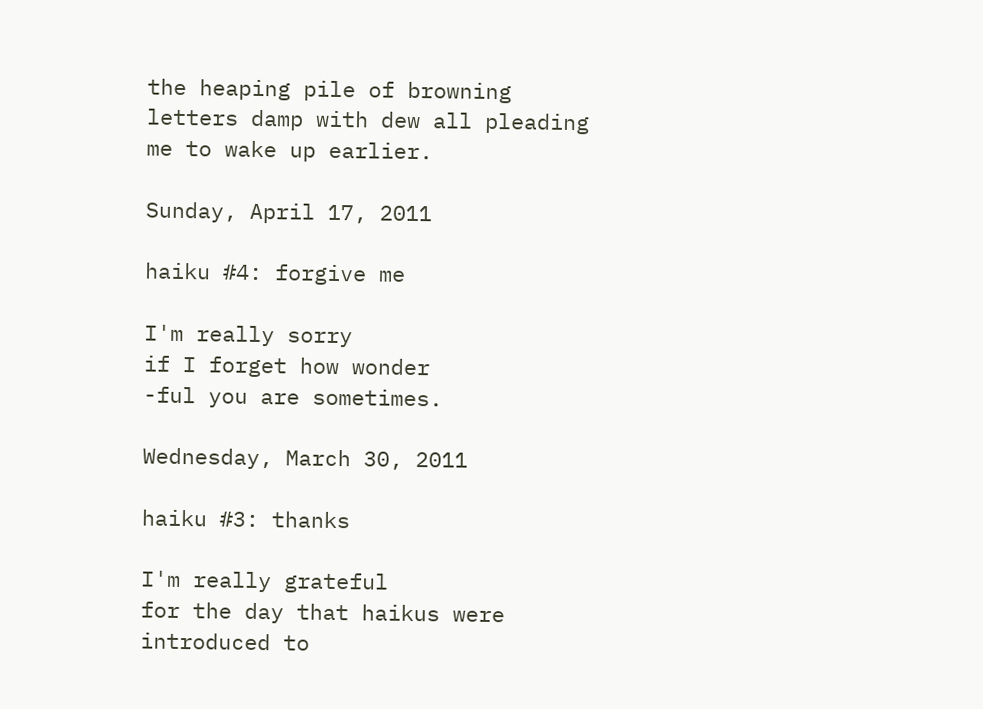the heaping pile of browning letters damp with dew all pleading me to wake up earlier.

Sunday, April 17, 2011

haiku #4: forgive me

I'm really sorry
if I forget how wonder
-ful you are sometimes.

Wednesday, March 30, 2011

haiku #3: thanks

I'm really grateful
for the day that haikus were
introduced to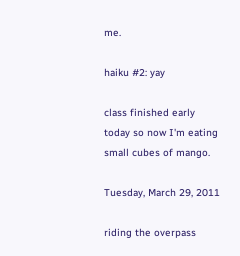me.

haiku #2: yay

class finished early
today so now I'm eating
small cubes of mango.

Tuesday, March 29, 2011

riding the overpass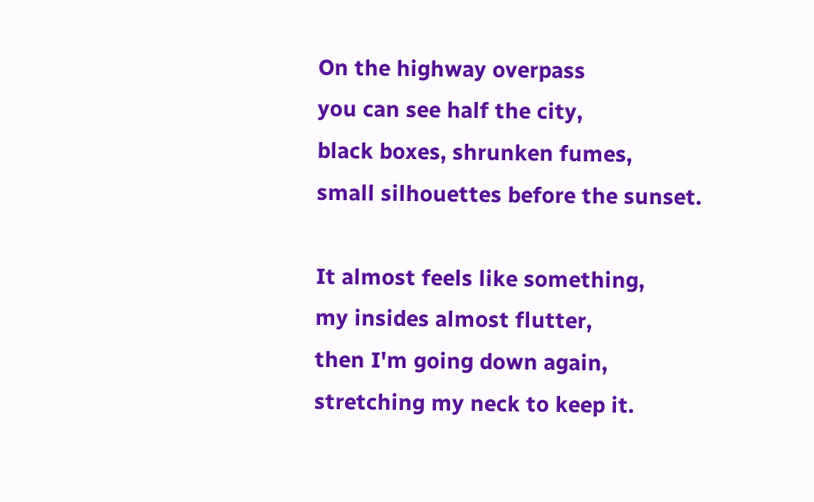On the highway overpass
you can see half the city,
black boxes, shrunken fumes,
small silhouettes before the sunset.

It almost feels like something,
my insides almost flutter,
then I'm going down again,
stretching my neck to keep it.